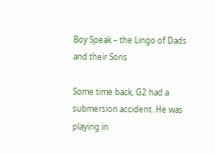Boy Speak – the Lingo of Dads and their Sons

Some time back, G2 had a submersion accident. He was playing in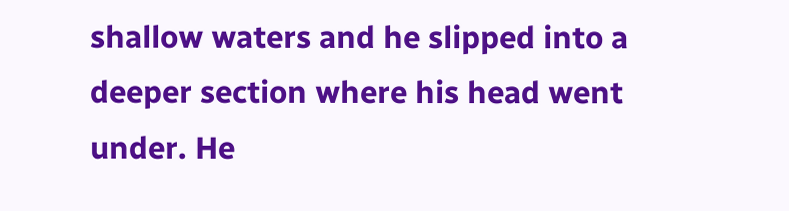shallow waters and he slipped into a deeper section where his head went under. He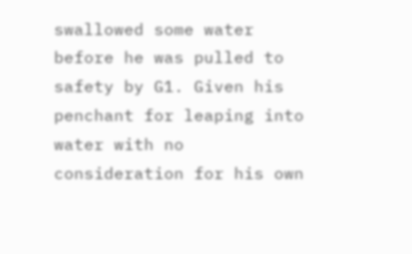swallowed some water before he was pulled to safety by G1. Given his penchant for leaping into water with no consideration for his own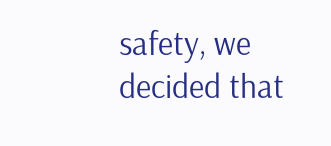safety, we decided that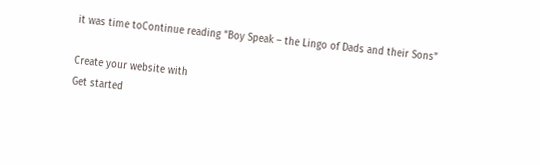it was time toContinue reading “Boy Speak – the Lingo of Dads and their Sons”

Create your website with
Get started